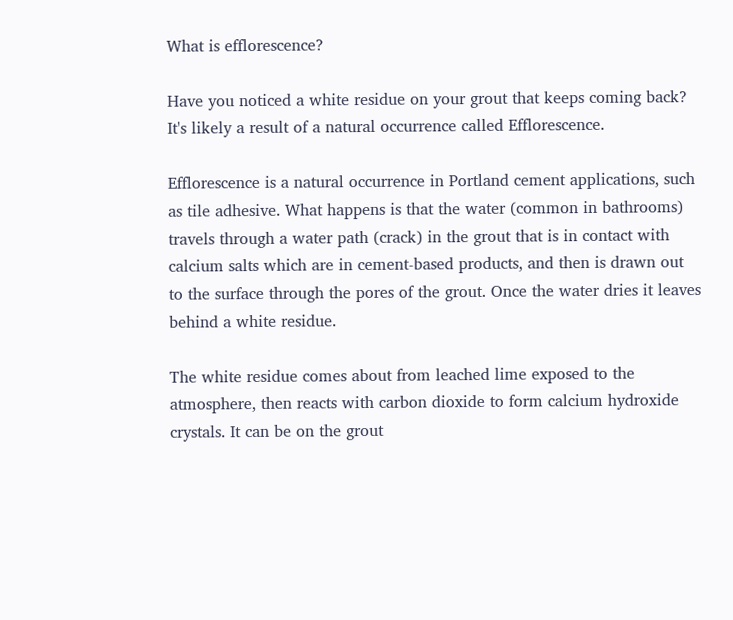What is efflorescence?

Have you noticed a white residue on your grout that keeps coming back? It's likely a result of a natural occurrence called Efflorescence.

Efflorescence is a natural occurrence in Portland cement applications, such as tile adhesive. What happens is that the water (common in bathrooms) travels through a water path (crack) in the grout that is in contact with calcium salts which are in cement-based products, and then is drawn out to the surface through the pores of the grout. Once the water dries it leaves behind a white residue.

The white residue comes about from leached lime exposed to the atmosphere, then reacts with carbon dioxide to form calcium hydroxide crystals. It can be on the grout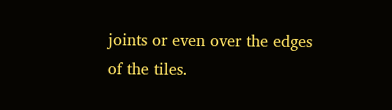joints or even over the edges of the tiles.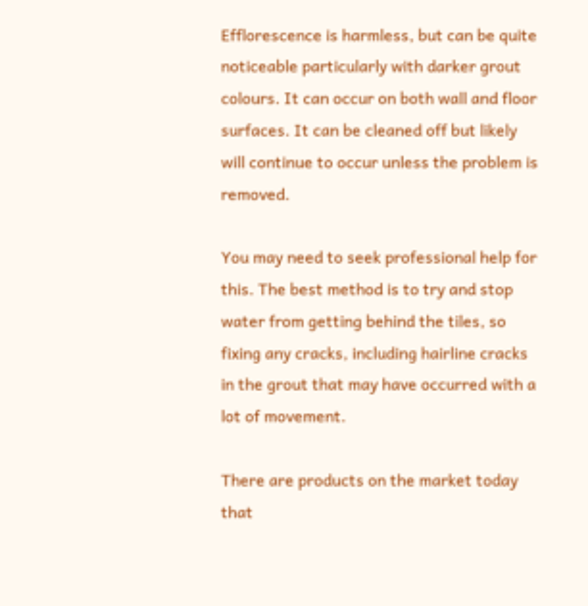Efflorescence is harmless, but can be quite noticeable particularly with darker grout colours. It can occur on both wall and floor surfaces. It can be cleaned off but likely will continue to occur unless the problem is removed.

You may need to seek professional help for this. The best method is to try and stop water from getting behind the tiles, so fixing any cracks, including hairline cracks in the grout that may have occurred with a lot of movement.

There are products on the market today that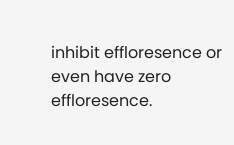inhibit effloresence or even have zero effloresence.